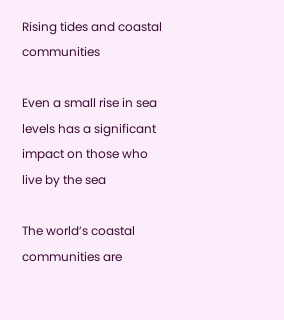Rising tides and coastal communities

Even a small rise in sea levels has a significant impact on those who live by the sea

The world’s coastal communities are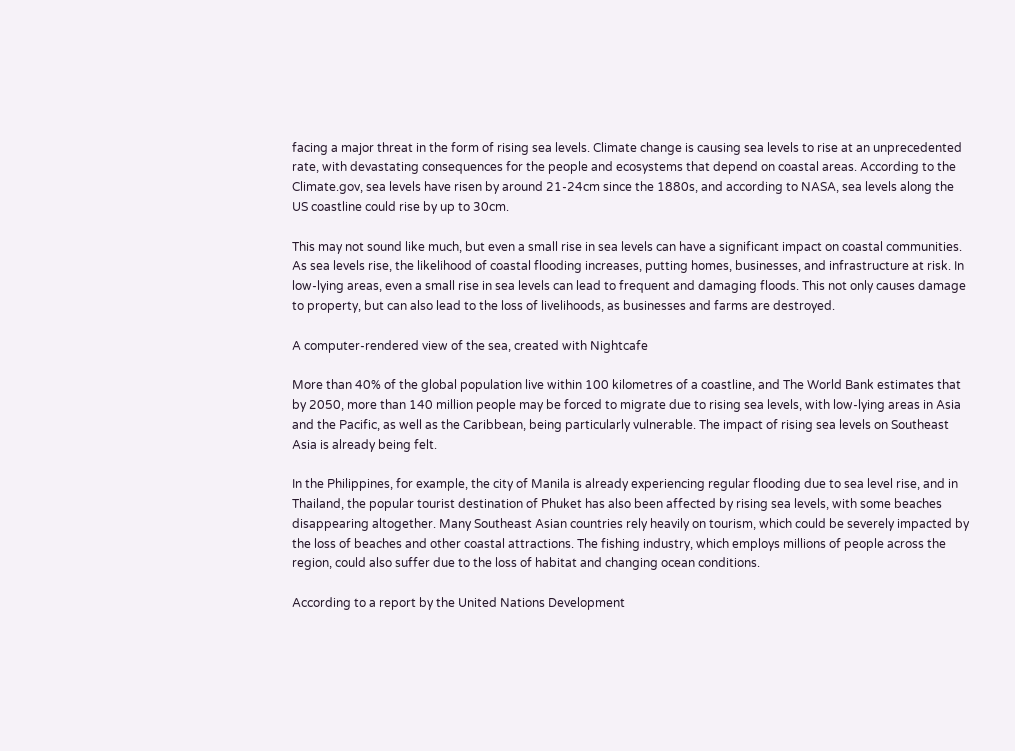facing a major threat in the form of rising sea levels. Climate change is causing sea levels to rise at an unprecedented rate, with devastating consequences for the people and ecosystems that depend on coastal areas. According to the Climate.gov, sea levels have risen by around 21-24cm since the 1880s, and according to NASA, sea levels along the US coastline could rise by up to 30cm.

This may not sound like much, but even a small rise in sea levels can have a significant impact on coastal communities. As sea levels rise, the likelihood of coastal flooding increases, putting homes, businesses, and infrastructure at risk. In low-lying areas, even a small rise in sea levels can lead to frequent and damaging floods. This not only causes damage to property, but can also lead to the loss of livelihoods, as businesses and farms are destroyed.

A computer-rendered view of the sea, created with Nightcafe

More than 40% of the global population live within 100 kilometres of a coastline, and The World Bank estimates that by 2050, more than 140 million people may be forced to migrate due to rising sea levels, with low-lying areas in Asia and the Pacific, as well as the Caribbean, being particularly vulnerable. The impact of rising sea levels on Southeast Asia is already being felt.

In the Philippines, for example, the city of Manila is already experiencing regular flooding due to sea level rise, and in Thailand, the popular tourist destination of Phuket has also been affected by rising sea levels, with some beaches disappearing altogether. Many Southeast Asian countries rely heavily on tourism, which could be severely impacted by the loss of beaches and other coastal attractions. The fishing industry, which employs millions of people across the region, could also suffer due to the loss of habitat and changing ocean conditions.

According to a report by the United Nations Development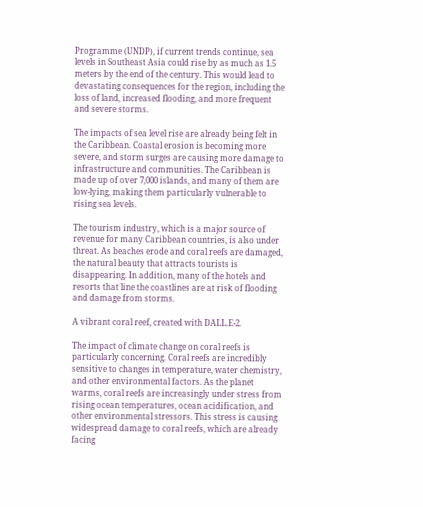Programme (UNDP), if current trends continue, sea levels in Southeast Asia could rise by as much as 1.5 meters by the end of the century. This would lead to devastating consequences for the region, including the loss of land, increased flooding, and more frequent and severe storms.

The impacts of sea level rise are already being felt in the Caribbean. Coastal erosion is becoming more severe, and storm surges are causing more damage to infrastructure and communities. The Caribbean is made up of over 7,000 islands, and many of them are low-lying, making them particularly vulnerable to rising sea levels.

The tourism industry, which is a major source of revenue for many Caribbean countries, is also under threat. As beaches erode and coral reefs are damaged, the natural beauty that attracts tourists is disappearing. In addition, many of the hotels and resorts that line the coastlines are at risk of flooding and damage from storms.

A vibrant coral reef, created with DALL.E-2.

The impact of climate change on coral reefs is particularly concerning. Coral reefs are incredibly sensitive to changes in temperature, water chemistry, and other environmental factors. As the planet warms, coral reefs are increasingly under stress from rising ocean temperatures, ocean acidification, and other environmental stressors. This stress is causing widespread damage to coral reefs, which are already facing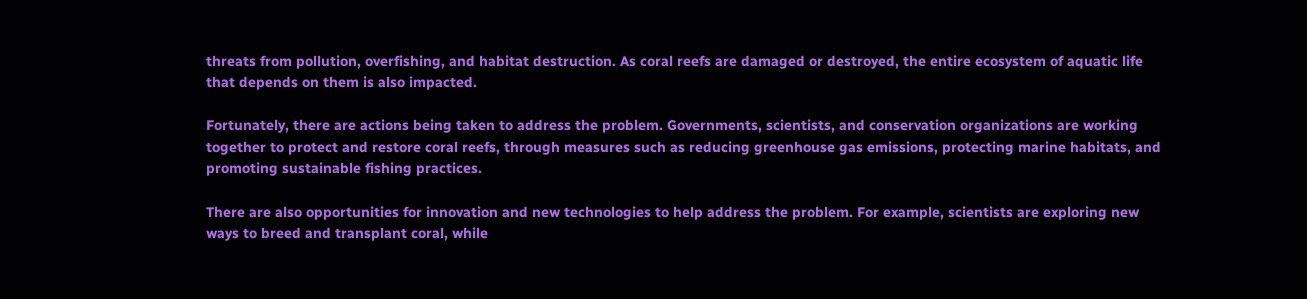threats from pollution, overfishing, and habitat destruction. As coral reefs are damaged or destroyed, the entire ecosystem of aquatic life that depends on them is also impacted.

Fortunately, there are actions being taken to address the problem. Governments, scientists, and conservation organizations are working together to protect and restore coral reefs, through measures such as reducing greenhouse gas emissions, protecting marine habitats, and promoting sustainable fishing practices.

There are also opportunities for innovation and new technologies to help address the problem. For example, scientists are exploring new ways to breed and transplant coral, while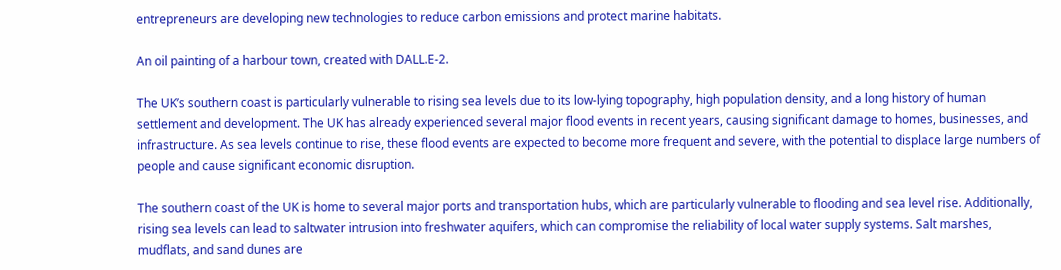entrepreneurs are developing new technologies to reduce carbon emissions and protect marine habitats.

An oil painting of a harbour town, created with DALL.E-2.

The UK’s southern coast is particularly vulnerable to rising sea levels due to its low-lying topography, high population density, and a long history of human settlement and development. The UK has already experienced several major flood events in recent years, causing significant damage to homes, businesses, and infrastructure. As sea levels continue to rise, these flood events are expected to become more frequent and severe, with the potential to displace large numbers of people and cause significant economic disruption.

The southern coast of the UK is home to several major ports and transportation hubs, which are particularly vulnerable to flooding and sea level rise. Additionally, rising sea levels can lead to saltwater intrusion into freshwater aquifers, which can compromise the reliability of local water supply systems. Salt marshes, mudflats, and sand dunes are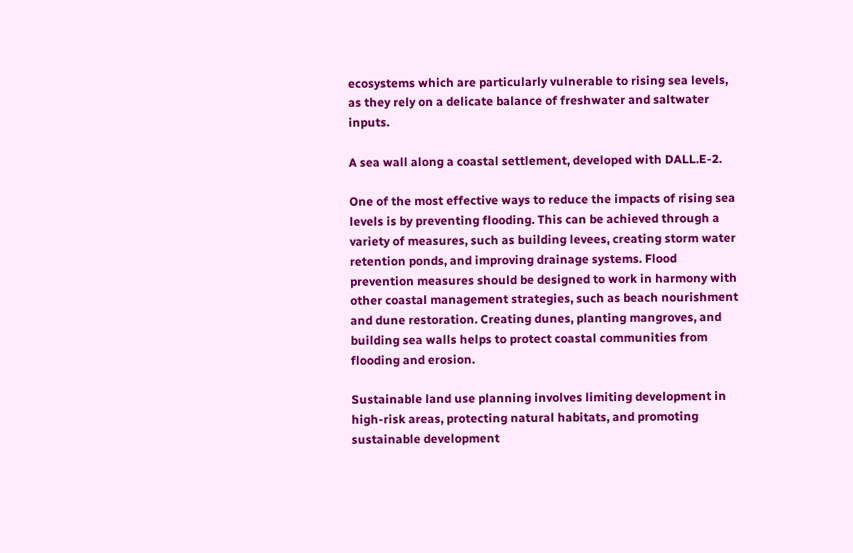ecosystems which are particularly vulnerable to rising sea levels, as they rely on a delicate balance of freshwater and saltwater inputs.

A sea wall along a coastal settlement, developed with DALL.E-2.

One of the most effective ways to reduce the impacts of rising sea levels is by preventing flooding. This can be achieved through a variety of measures, such as building levees, creating storm water retention ponds, and improving drainage systems. Flood prevention measures should be designed to work in harmony with other coastal management strategies, such as beach nourishment and dune restoration. Creating dunes, planting mangroves, and building sea walls helps to protect coastal communities from flooding and erosion.

Sustainable land use planning involves limiting development in high-risk areas, protecting natural habitats, and promoting sustainable development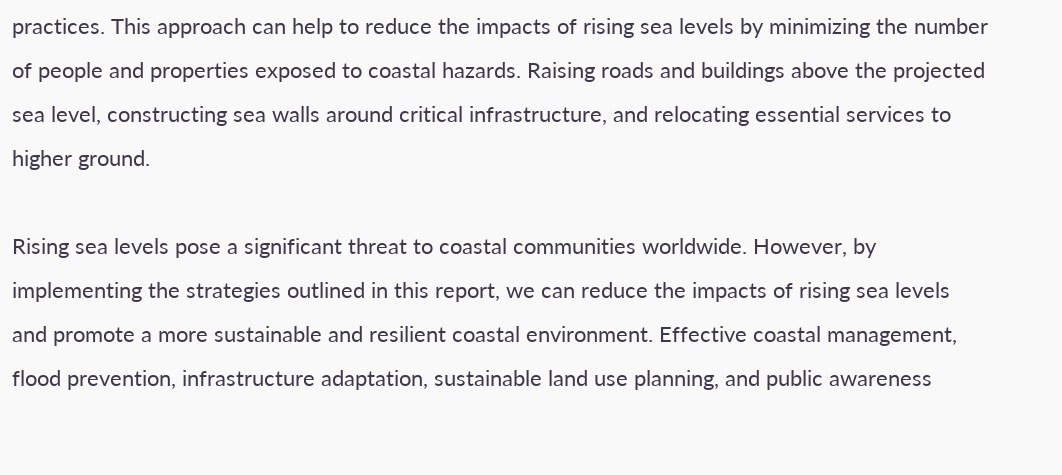practices. This approach can help to reduce the impacts of rising sea levels by minimizing the number of people and properties exposed to coastal hazards. Raising roads and buildings above the projected sea level, constructing sea walls around critical infrastructure, and relocating essential services to higher ground.

Rising sea levels pose a significant threat to coastal communities worldwide. However, by implementing the strategies outlined in this report, we can reduce the impacts of rising sea levels and promote a more sustainable and resilient coastal environment. Effective coastal management, flood prevention, infrastructure adaptation, sustainable land use planning, and public awareness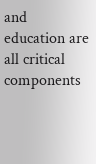and education are all critical components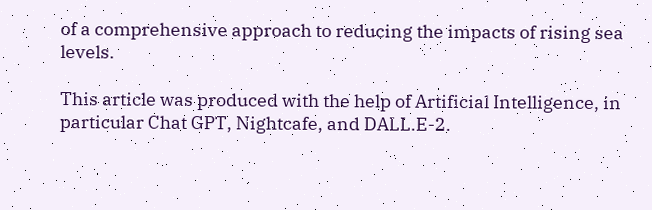of a comprehensive approach to reducing the impacts of rising sea levels.

This article was produced with the help of Artificial Intelligence, in particular Chat GPT, Nightcafe, and DALL.E-2.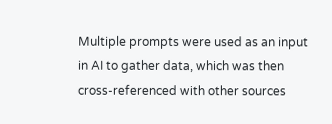Multiple prompts were used as an input in AI to gather data, which was then cross-referenced with other sources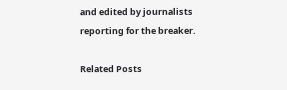and edited by journalists reporting for the breaker.

Related Posts